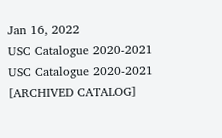Jan 16, 2022
USC Catalogue 2020-2021
USC Catalogue 2020-2021 [ARCHIVED CATALOG]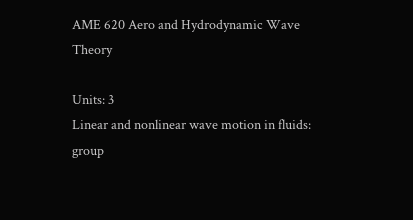AME 620 Aero and Hydrodynamic Wave Theory

Units: 3
Linear and nonlinear wave motion in fluids: group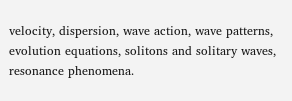velocity, dispersion, wave action, wave patterns, evolution equations, solitons and solitary waves, resonance phenomena.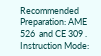Recommended Preparation: AME 526  and CE 309 .
Instruction Mode: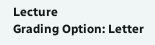Lecture
Grading Option: Letter